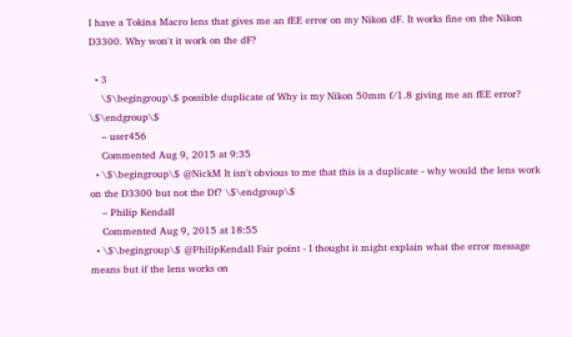I have a Tokina Macro lens that gives me an fEE error on my Nikon dF. It works fine on the Nikon D3300. Why won't it work on the dF?

  • 3
    \$\begingroup\$ possible duplicate of Why is my Nikon 50mm f/1.8 giving me an fEE error? \$\endgroup\$
    – user456
    Commented Aug 9, 2015 at 9:35
  • \$\begingroup\$ @NickM It isn't obvious to me that this is a duplicate - why would the lens work on the D3300 but not the Df? \$\endgroup\$
    – Philip Kendall
    Commented Aug 9, 2015 at 18:55
  • \$\begingroup\$ @PhilipKendall Fair point - I thought it might explain what the error message means but if the lens works on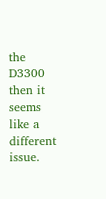the D3300 then it seems like a different issue.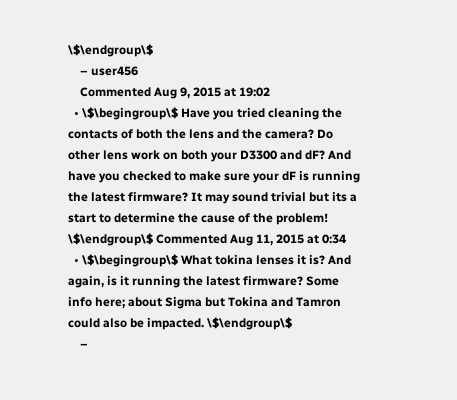\$\endgroup\$
    – user456
    Commented Aug 9, 2015 at 19:02
  • \$\begingroup\$ Have you tried cleaning the contacts of both the lens and the camera? Do other lens work on both your D3300 and dF? And have you checked to make sure your dF is running the latest firmware? It may sound trivial but its a start to determine the cause of the problem! \$\endgroup\$ Commented Aug 11, 2015 at 0:34
  • \$\begingroup\$ What tokina lenses it is? And again, is it running the latest firmware? Some info here; about Sigma but Tokina and Tamron could also be impacted. \$\endgroup\$
    –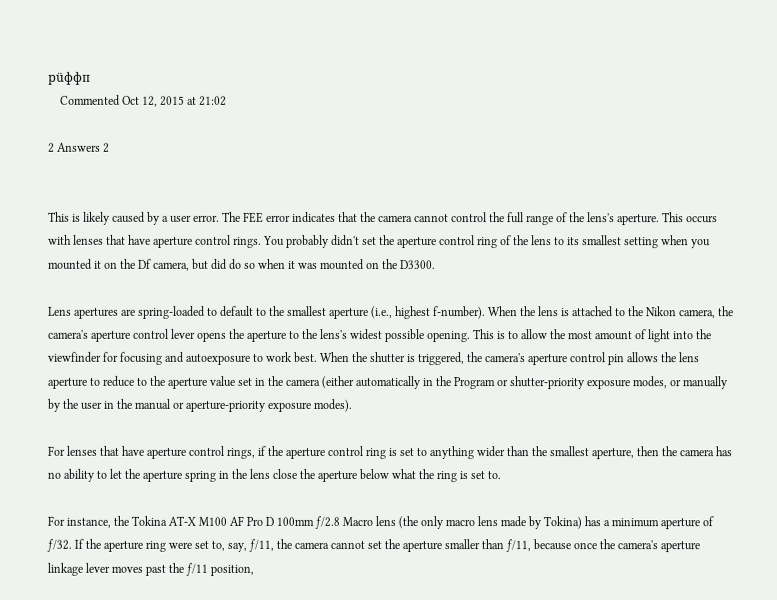рüффп
    Commented Oct 12, 2015 at 21:02

2 Answers 2


This is likely caused by a user error. The FEE error indicates that the camera cannot control the full range of the lens's aperture. This occurs with lenses that have aperture control rings. You probably didn't set the aperture control ring of the lens to its smallest setting when you mounted it on the Df camera, but did do so when it was mounted on the D3300.

Lens apertures are spring-loaded to default to the smallest aperture (i.e., highest f-number). When the lens is attached to the Nikon camera, the camera's aperture control lever opens the aperture to the lens's widest possible opening. This is to allow the most amount of light into the viewfinder for focusing and autoexposure to work best. When the shutter is triggered, the camera's aperture control pin allows the lens aperture to reduce to the aperture value set in the camera (either automatically in the Program or shutter-priority exposure modes, or manually by the user in the manual or aperture-priority exposure modes).

For lenses that have aperture control rings, if the aperture control ring is set to anything wider than the smallest aperture, then the camera has no ability to let the aperture spring in the lens close the aperture below what the ring is set to.

For instance, the Tokina AT-X M100 AF Pro D 100mm ƒ/2.8 Macro lens (the only macro lens made by Tokina) has a minimum aperture of ƒ/32. If the aperture ring were set to, say, ƒ/11, the camera cannot set the aperture smaller than ƒ/11, because once the camera's aperture linkage lever moves past the ƒ/11 position,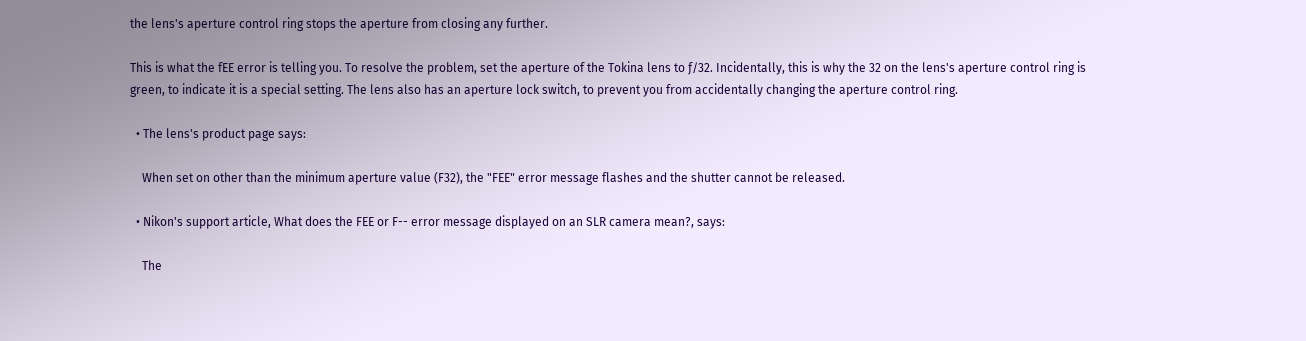the lens's aperture control ring stops the aperture from closing any further.

This is what the fEE error is telling you. To resolve the problem, set the aperture of the Tokina lens to ƒ/32. Incidentally, this is why the 32 on the lens's aperture control ring is green, to indicate it is a special setting. The lens also has an aperture lock switch, to prevent you from accidentally changing the aperture control ring.

  • The lens's product page says:

    When set on other than the minimum aperture value (F32), the "FEE" error message flashes and the shutter cannot be released.

  • Nikon's support article, What does the FEE or F-- error message displayed on an SLR camera mean?, says:

    The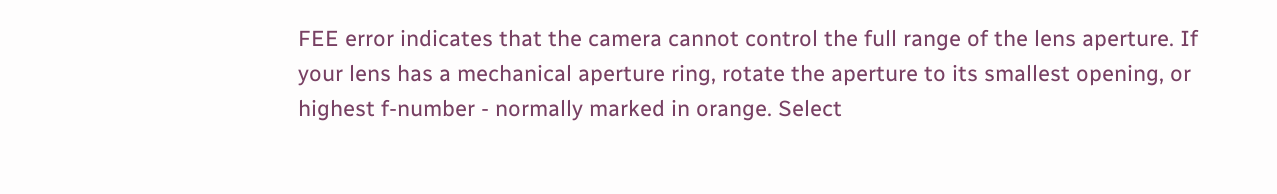FEE error indicates that the camera cannot control the full range of the lens aperture. If your lens has a mechanical aperture ring, rotate the aperture to its smallest opening, or highest f-number - normally marked in orange. Select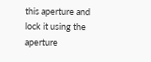this aperture and lock it using the aperture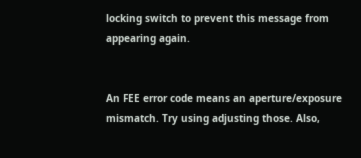locking switch to prevent this message from appearing again.


An FEE error code means an aperture/exposure mismatch. Try using adjusting those. Also,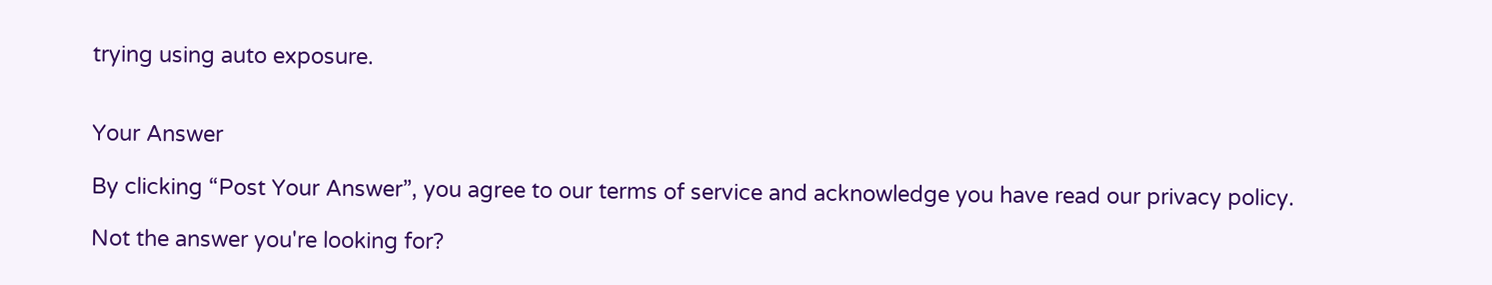trying using auto exposure.


Your Answer

By clicking “Post Your Answer”, you agree to our terms of service and acknowledge you have read our privacy policy.

Not the answer you're looking for?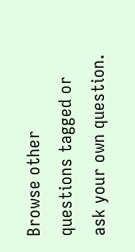Browse other questions tagged or ask your own question.